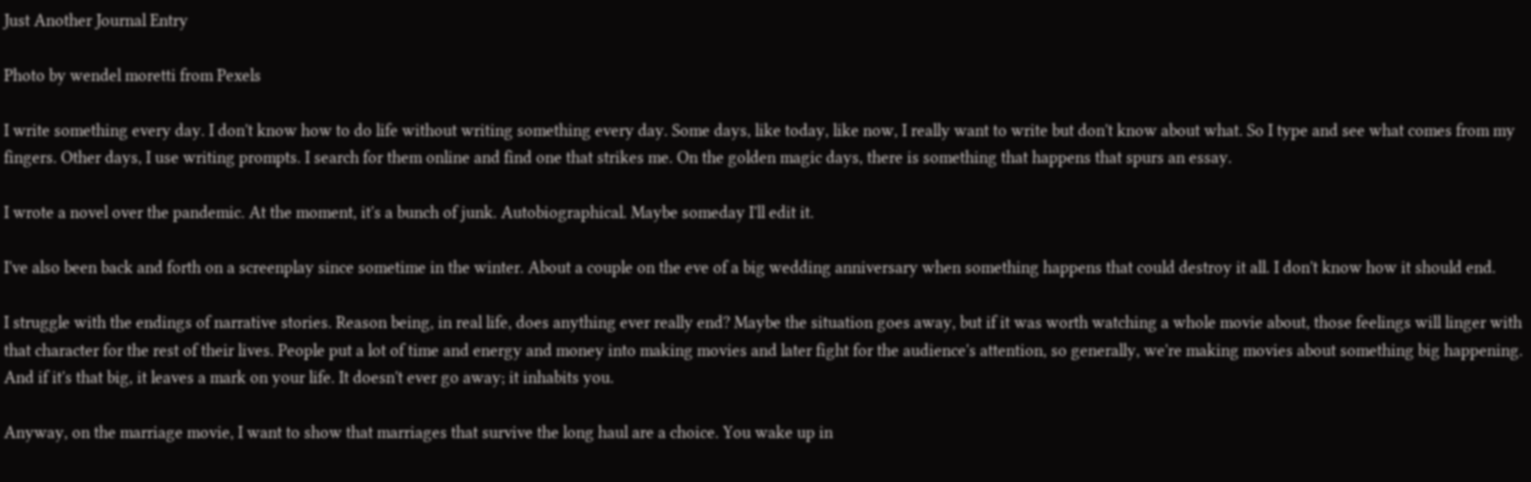Just Another Journal Entry

Photo by wendel moretti from Pexels

I write something every day. I don't know how to do life without writing something every day. Some days, like today, like now, I really want to write but don't know about what. So I type and see what comes from my fingers. Other days, I use writing prompts. I search for them online and find one that strikes me. On the golden magic days, there is something that happens that spurs an essay.

I wrote a novel over the pandemic. At the moment, it's a bunch of junk. Autobiographical. Maybe someday I'll edit it.

I've also been back and forth on a screenplay since sometime in the winter. About a couple on the eve of a big wedding anniversary when something happens that could destroy it all. I don't know how it should end.

I struggle with the endings of narrative stories. Reason being, in real life, does anything ever really end? Maybe the situation goes away, but if it was worth watching a whole movie about, those feelings will linger with that character for the rest of their lives. People put a lot of time and energy and money into making movies and later fight for the audience's attention, so generally, we're making movies about something big happening. And if it's that big, it leaves a mark on your life. It doesn't ever go away; it inhabits you.

Anyway, on the marriage movie, I want to show that marriages that survive the long haul are a choice. You wake up in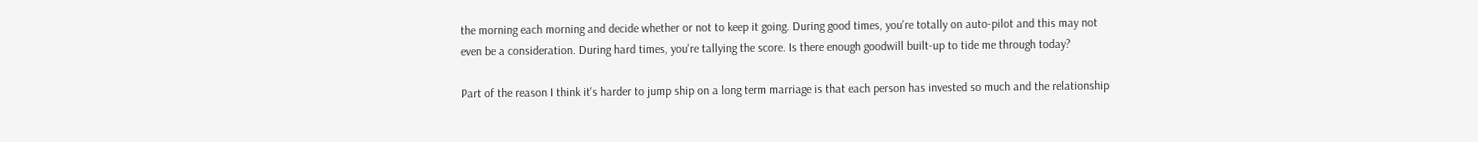the morning each morning and decide whether or not to keep it going. During good times, you're totally on auto-pilot and this may not even be a consideration. During hard times, you're tallying the score. Is there enough goodwill built-up to tide me through today?

Part of the reason I think it's harder to jump ship on a long term marriage is that each person has invested so much and the relationship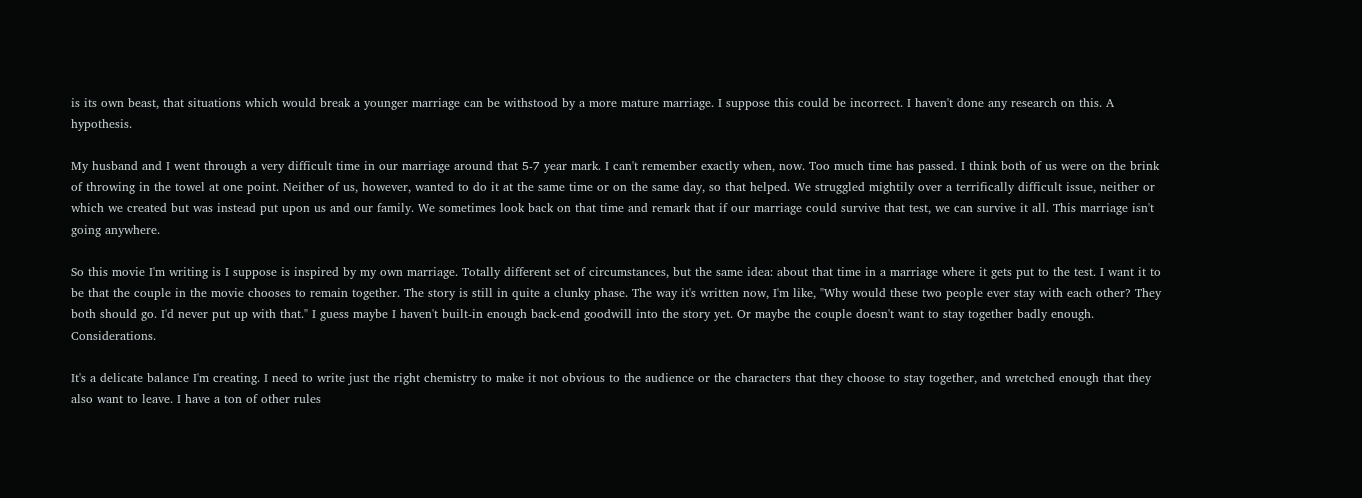is its own beast, that situations which would break a younger marriage can be withstood by a more mature marriage. I suppose this could be incorrect. I haven't done any research on this. A hypothesis.

My husband and I went through a very difficult time in our marriage around that 5-7 year mark. I can't remember exactly when, now. Too much time has passed. I think both of us were on the brink of throwing in the towel at one point. Neither of us, however, wanted to do it at the same time or on the same day, so that helped. We struggled mightily over a terrifically difficult issue, neither or which we created but was instead put upon us and our family. We sometimes look back on that time and remark that if our marriage could survive that test, we can survive it all. This marriage isn't going anywhere.

So this movie I'm writing is I suppose is inspired by my own marriage. Totally different set of circumstances, but the same idea: about that time in a marriage where it gets put to the test. I want it to be that the couple in the movie chooses to remain together. The story is still in quite a clunky phase. The way it's written now, I'm like, "Why would these two people ever stay with each other? They both should go. I'd never put up with that." I guess maybe I haven't built-in enough back-end goodwill into the story yet. Or maybe the couple doesn't want to stay together badly enough. Considerations.

It's a delicate balance I'm creating. I need to write just the right chemistry to make it not obvious to the audience or the characters that they choose to stay together, and wretched enough that they also want to leave. I have a ton of other rules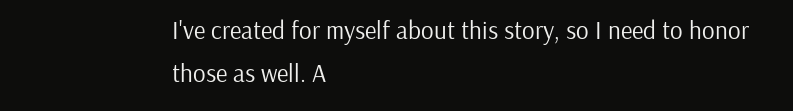I've created for myself about this story, so I need to honor those as well. A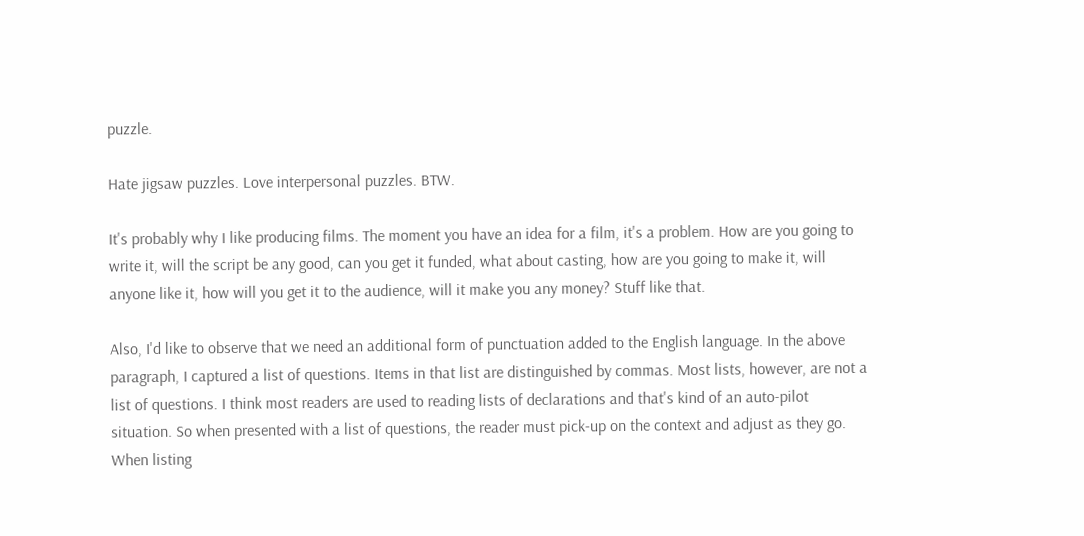puzzle.

Hate jigsaw puzzles. Love interpersonal puzzles. BTW.

It's probably why I like producing films. The moment you have an idea for a film, it's a problem. How are you going to write it, will the script be any good, can you get it funded, what about casting, how are you going to make it, will anyone like it, how will you get it to the audience, will it make you any money? Stuff like that.

Also, I'd like to observe that we need an additional form of punctuation added to the English language. In the above paragraph, I captured a list of questions. Items in that list are distinguished by commas. Most lists, however, are not a list of questions. I think most readers are used to reading lists of declarations and that's kind of an auto-pilot situation. So when presented with a list of questions, the reader must pick-up on the context and adjust as they go. When listing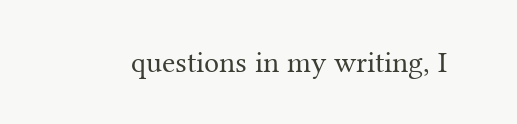questions in my writing, I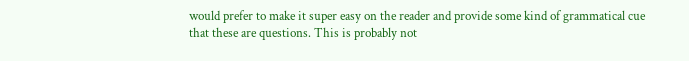would prefer to make it super easy on the reader and provide some kind of grammatical cue that these are questions. This is probably not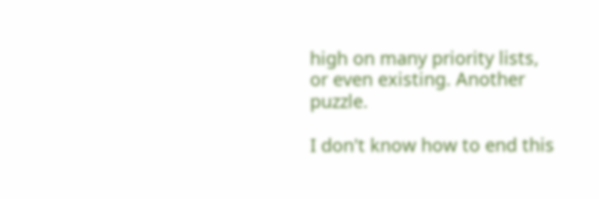high on many priority lists, or even existing. Another puzzle.

I don't know how to end this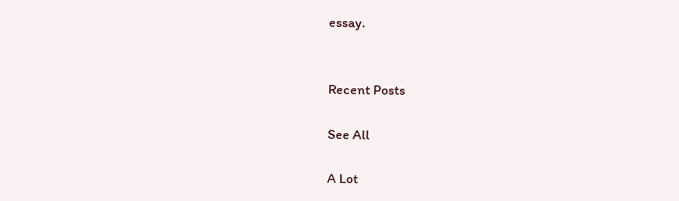essay.


Recent Posts

See All

A Lot